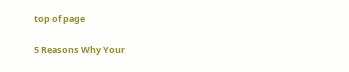top of page

5 Reasons Why Your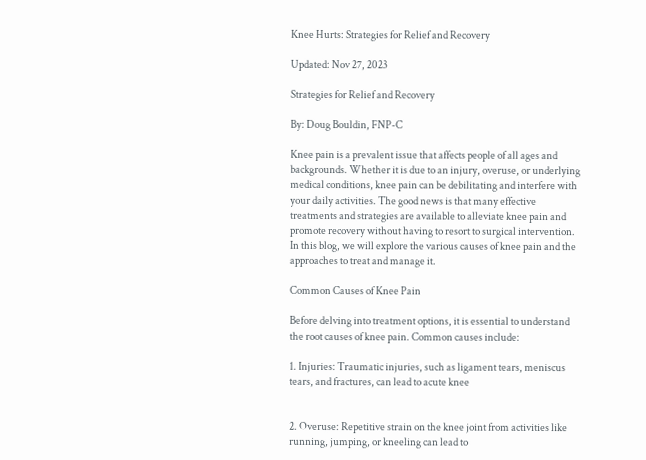Knee Hurts: Strategies for Relief and Recovery

Updated: Nov 27, 2023

Strategies for Relief and Recovery

By: Doug Bouldin, FNP-C

Knee pain is a prevalent issue that affects people of all ages and backgrounds. Whether it is due to an injury, overuse, or underlying medical conditions, knee pain can be debilitating and interfere with your daily activities. The good news is that many effective treatments and strategies are available to alleviate knee pain and promote recovery without having to resort to surgical intervention. In this blog, we will explore the various causes of knee pain and the approaches to treat and manage it.

Common Causes of Knee Pain

Before delving into treatment options, it is essential to understand the root causes of knee pain. Common causes include:

1. Injuries: Traumatic injuries, such as ligament tears, meniscus tears, and fractures, can lead to acute knee


2. Overuse: Repetitive strain on the knee joint from activities like running, jumping, or kneeling can lead to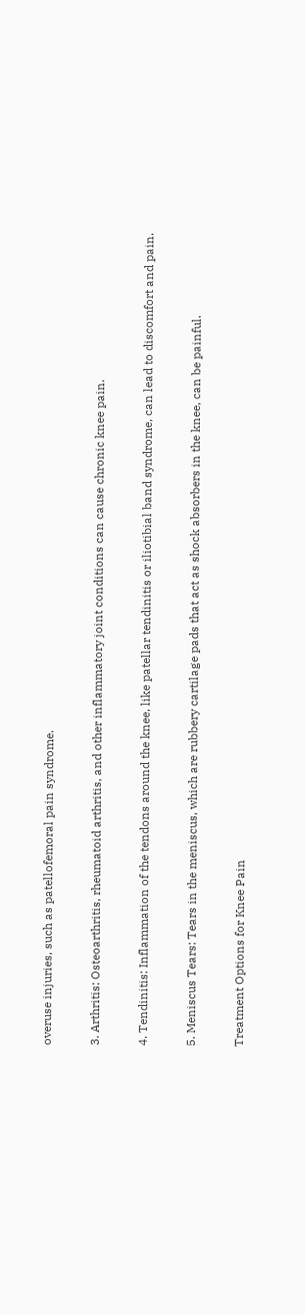overuse injuries, such as patellofemoral pain syndrome.

3. Arthritis: Osteoarthritis, rheumatoid arthritis, and other inflammatory joint conditions can cause chronic knee pain.

4. Tendinitis: Inflammation of the tendons around the knee, like patellar tendinitis or iliotibial band syndrome, can lead to discomfort and pain.

5. Meniscus Tears: Tears in the meniscus, which are rubbery cartilage pads that act as shock absorbers in the knee, can be painful.

Treatment Options for Knee Pain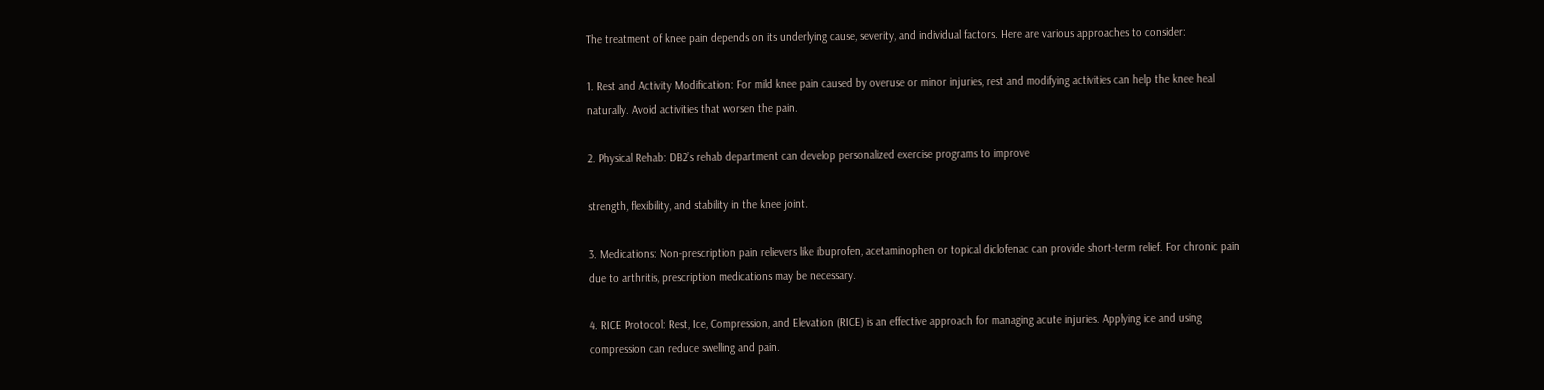The treatment of knee pain depends on its underlying cause, severity, and individual factors. Here are various approaches to consider:

1. Rest and Activity Modification: For mild knee pain caused by overuse or minor injuries, rest and modifying activities can help the knee heal naturally. Avoid activities that worsen the pain.

2. Physical Rehab: DB2’s rehab department can develop personalized exercise programs to improve

strength, flexibility, and stability in the knee joint.

3. Medications: Non-prescription pain relievers like ibuprofen, acetaminophen or topical diclofenac can provide short-term relief. For chronic pain due to arthritis, prescription medications may be necessary.

4. RICE Protocol: Rest, Ice, Compression, and Elevation (RICE) is an effective approach for managing acute injuries. Applying ice and using compression can reduce swelling and pain.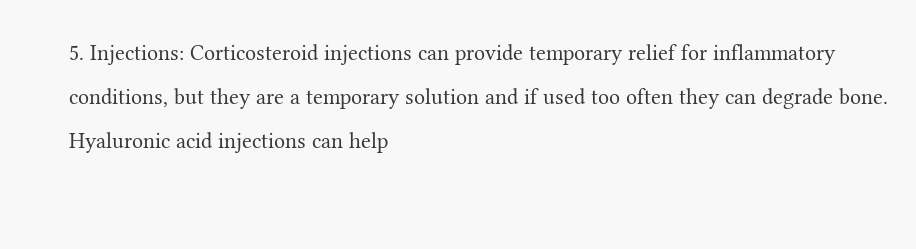5. Injections: Corticosteroid injections can provide temporary relief for inflammatory conditions, but they are a temporary solution and if used too often they can degrade bone. Hyaluronic acid injections can help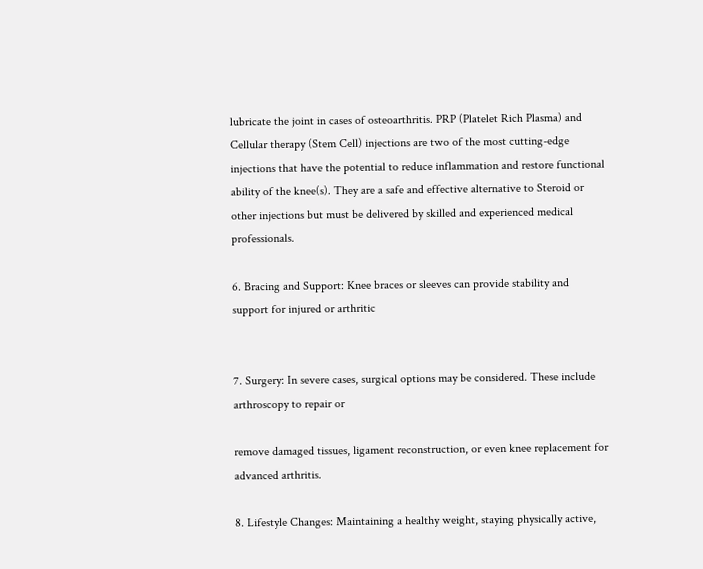lubricate the joint in cases of osteoarthritis. PRP (Platelet Rich Plasma) and Cellular therapy (Stem Cell) injections are two of the most cutting-edge injections that have the potential to reduce inflammation and restore functional ability of the knee(s). They are a safe and effective alternative to Steroid or other injections but must be delivered by skilled and experienced medical professionals.

6. Bracing and Support: Knee braces or sleeves can provide stability and support for injured or arthritic


7. Surgery: In severe cases, surgical options may be considered. These include arthroscopy to repair or

remove damaged tissues, ligament reconstruction, or even knee replacement for advanced arthritis.

8. Lifestyle Changes: Maintaining a healthy weight, staying physically active,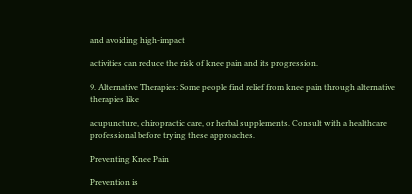and avoiding high-impact

activities can reduce the risk of knee pain and its progression.

9. Alternative Therapies: Some people find relief from knee pain through alternative therapies like

acupuncture, chiropractic care, or herbal supplements. Consult with a healthcare professional before trying these approaches.

Preventing Knee Pain

Prevention is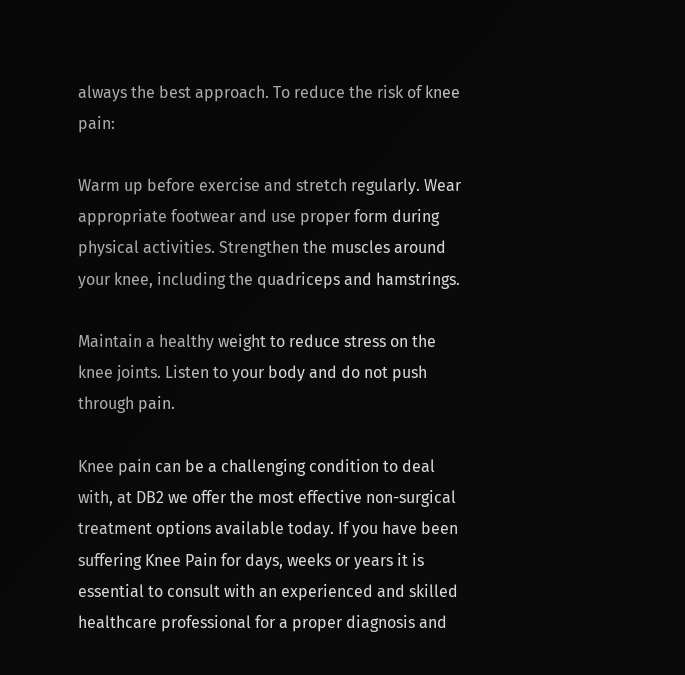always the best approach. To reduce the risk of knee pain:

Warm up before exercise and stretch regularly. Wear appropriate footwear and use proper form during physical activities. Strengthen the muscles around your knee, including the quadriceps and hamstrings.

Maintain a healthy weight to reduce stress on the knee joints. Listen to your body and do not push through pain.

Knee pain can be a challenging condition to deal with, at DB2 we offer the most effective non-surgical treatment options available today. If you have been suffering Knee Pain for days, weeks or years it is essential to consult with an experienced and skilled healthcare professional for a proper diagnosis and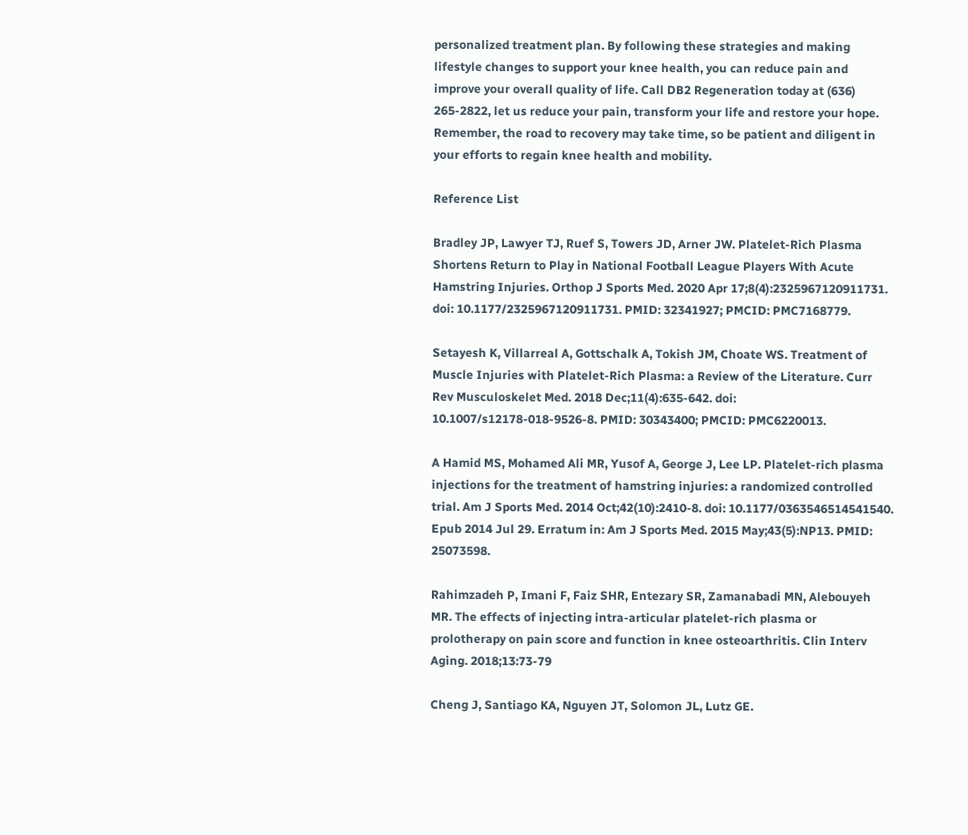personalized treatment plan. By following these strategies and making lifestyle changes to support your knee health, you can reduce pain and improve your overall quality of life. Call DB2 Regeneration today at (636) 265-2822, let us reduce your pain, transform your life and restore your hope. Remember, the road to recovery may take time, so be patient and diligent in your efforts to regain knee health and mobility.

Reference List

Bradley JP, Lawyer TJ, Ruef S, Towers JD, Arner JW. Platelet-Rich Plasma Shortens Return to Play in National Football League Players With Acute Hamstring Injuries. Orthop J Sports Med. 2020 Apr 17;8(4):2325967120911731. doi: 10.1177/2325967120911731. PMID: 32341927; PMCID: PMC7168779.

Setayesh K, Villarreal A, Gottschalk A, Tokish JM, Choate WS. Treatment of Muscle Injuries with Platelet-Rich Plasma: a Review of the Literature. Curr Rev Musculoskelet Med. 2018 Dec;11(4):635-642. doi: 10.1007/s12178-018-9526-8. PMID: 30343400; PMCID: PMC6220013.

A Hamid MS, Mohamed Ali MR, Yusof A, George J, Lee LP. Platelet-rich plasma injections for the treatment of hamstring injuries: a randomized controlled trial. Am J Sports Med. 2014 Oct;42(10):2410-8. doi: 10.1177/0363546514541540. Epub 2014 Jul 29. Erratum in: Am J Sports Med. 2015 May;43(5):NP13. PMID: 25073598.

Rahimzadeh P, Imani F, Faiz SHR, Entezary SR, Zamanabadi MN, Alebouyeh MR. The effects of injecting intra-articular platelet-rich plasma or prolotherapy on pain score and function in knee osteoarthritis. Clin Interv Aging. 2018;13:73-79

Cheng J, Santiago KA, Nguyen JT, Solomon JL, Lutz GE.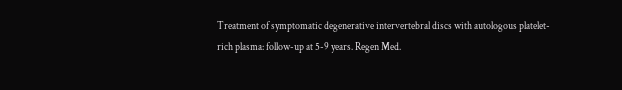Treatment of symptomatic degenerative intervertebral discs with autologous platelet-rich plasma: follow-up at 5-9 years. Regen Med.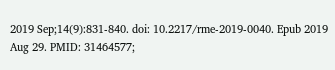2019 Sep;14(9):831-840. doi: 10.2217/rme-2019-0040. Epub 2019 Aug 29. PMID: 31464577;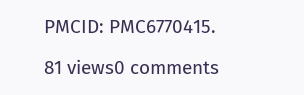PMCID: PMC6770415.

81 views0 comments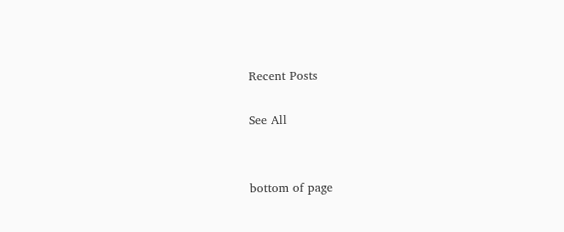Recent Posts

See All


bottom of page